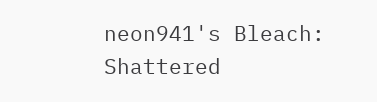neon941's Bleach: Shattered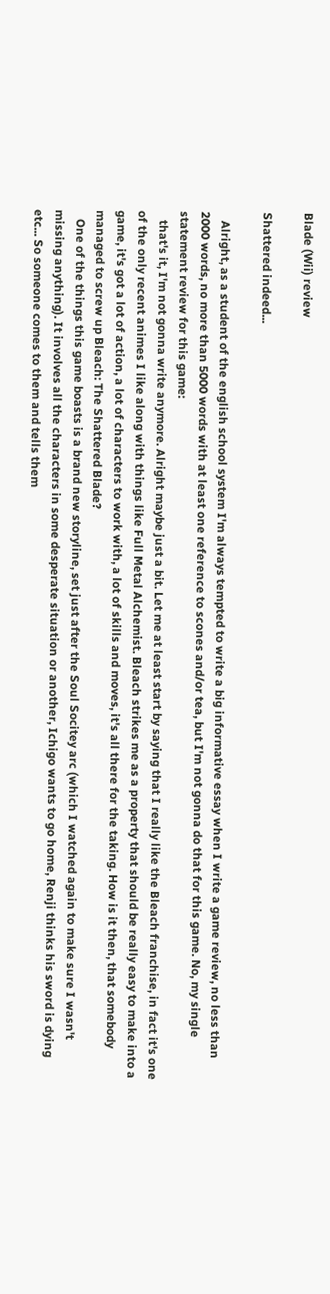Blade (Wii) review

Shattered indeed...

   Alright, as a student of the english school system I'm always tempted to write a big informative essay when I write a game review, no less than 2000 words, no more than 5000 words with at least one reference to scones and/or tea, but I'm not gonna do that for this game. No, my single statement review for this game:
   that's it, I'm not gonna write anymore. Alright maybe just a bit. Let me at least start by saying that I really like the Bleach franchise, in fact it's one of the only recent animes I like along with things like Full Metal Alchemist. Bleach strikes me as a property that should be really easy to make into a game, it's got a lot of action, a lot of characters to work with, a lot of skills and moves, it's all there for the taking. How is it then, that somebody managed to screw up Bleach: The Shattered Blade?
   One of the things this game boasts is a brand new storyline, set just after the Soul Socitey arc (which I watched again to make sure I wasn't missing anything). It involves all the characters in some desperate situation or another, Ichigo wants to go home, Renji thinks his sword is dying etc... So someone comes to them and tells them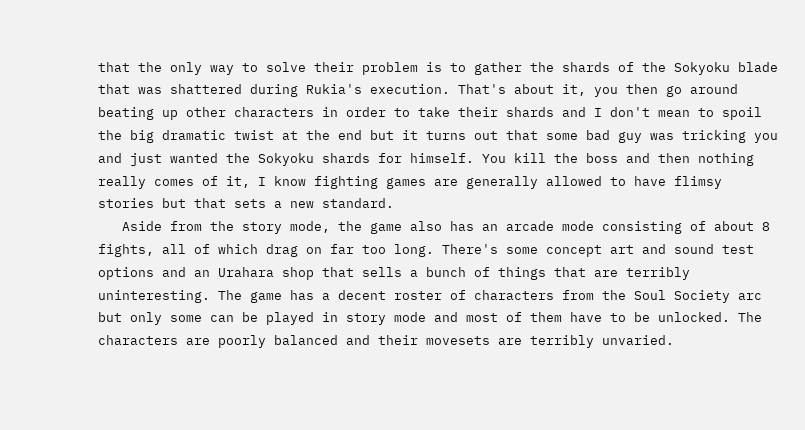that the only way to solve their problem is to gather the shards of the Sokyoku blade that was shattered during Rukia's execution. That's about it, you then go around beating up other characters in order to take their shards and I don't mean to spoil the big dramatic twist at the end but it turns out that some bad guy was tricking you and just wanted the Sokyoku shards for himself. You kill the boss and then nothing really comes of it, I know fighting games are generally allowed to have flimsy stories but that sets a new standard.
   Aside from the story mode, the game also has an arcade mode consisting of about 8 fights, all of which drag on far too long. There's some concept art and sound test options and an Urahara shop that sells a bunch of things that are terribly uninteresting. The game has a decent roster of characters from the Soul Society arc but only some can be played in story mode and most of them have to be unlocked. The characters are poorly balanced and their movesets are terribly unvaried.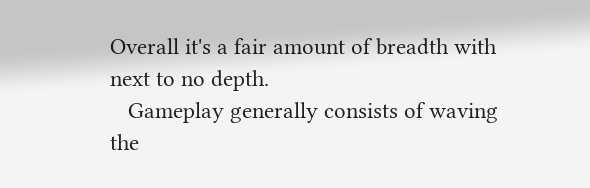Overall it's a fair amount of breadth with next to no depth.
   Gameplay generally consists of waving the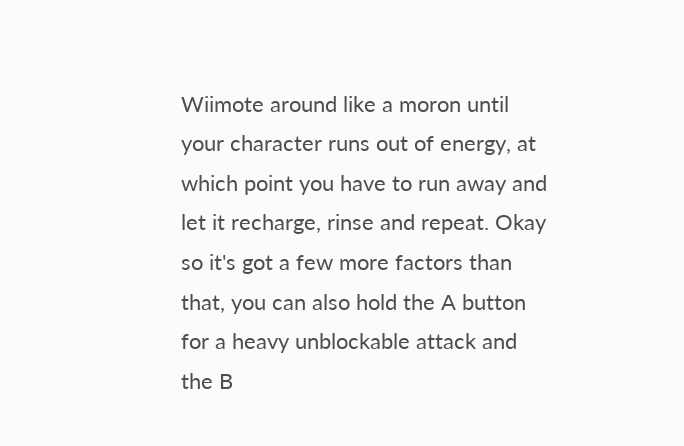Wiimote around like a moron until your character runs out of energy, at which point you have to run away and let it recharge, rinse and repeat. Okay so it's got a few more factors than that, you can also hold the A button for a heavy unblockable attack and the B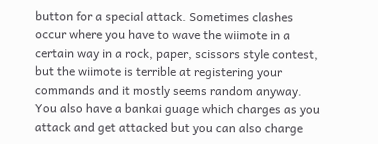button for a special attack. Sometimes clashes occur where you have to wave the wiimote in a certain way in a rock, paper, scissors style contest, but the wiimote is terrible at registering your commands and it mostly seems random anyway. You also have a bankai guage which charges as you attack and get attacked but you can also charge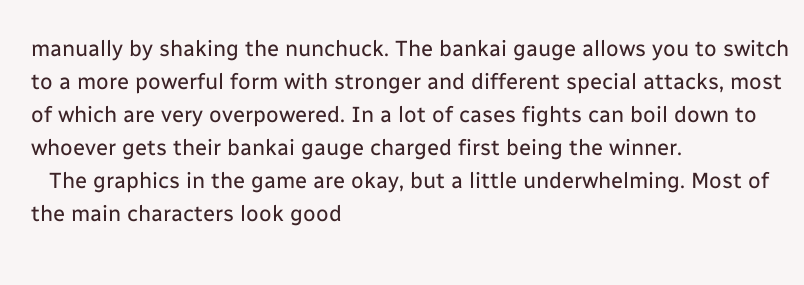manually by shaking the nunchuck. The bankai gauge allows you to switch to a more powerful form with stronger and different special attacks, most of which are very overpowered. In a lot of cases fights can boil down to whoever gets their bankai gauge charged first being the winner.
   The graphics in the game are okay, but a little underwhelming. Most of the main characters look good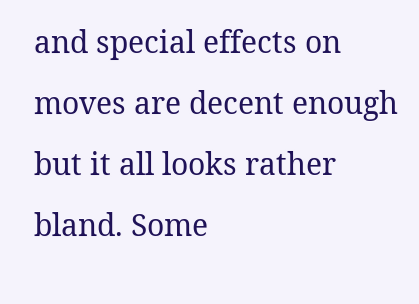and special effects on moves are decent enough but it all looks rather bland. Some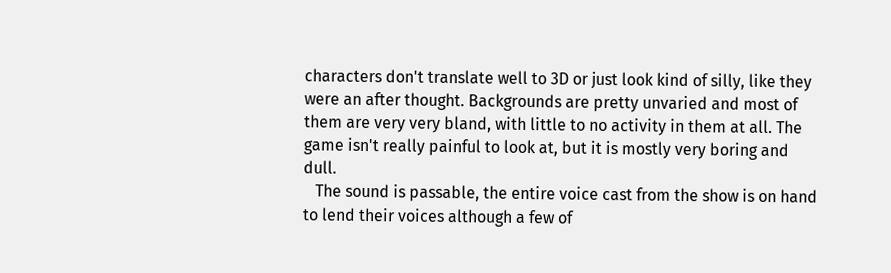characters don't translate well to 3D or just look kind of silly, like they were an after thought. Backgrounds are pretty unvaried and most of them are very very bland, with little to no activity in them at all. The game isn't really painful to look at, but it is mostly very boring and dull.
   The sound is passable, the entire voice cast from the show is on hand to lend their voices although a few of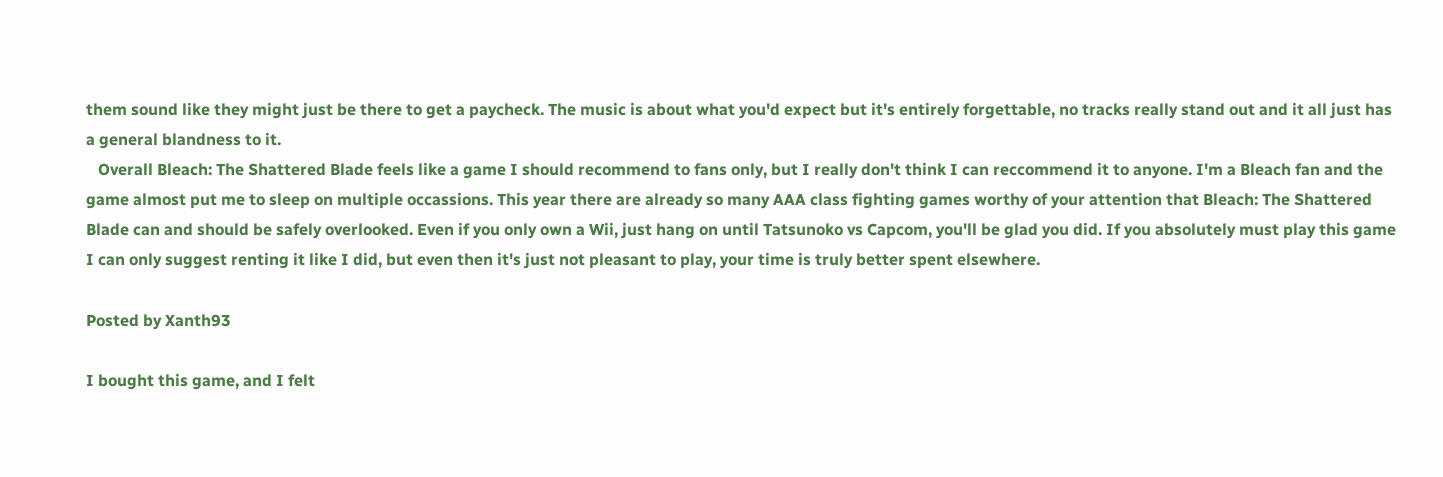them sound like they might just be there to get a paycheck. The music is about what you'd expect but it's entirely forgettable, no tracks really stand out and it all just has a general blandness to it.
   Overall Bleach: The Shattered Blade feels like a game I should recommend to fans only, but I really don't think I can reccommend it to anyone. I'm a Bleach fan and the game almost put me to sleep on multiple occassions. This year there are already so many AAA class fighting games worthy of your attention that Bleach: The Shattered Blade can and should be safely overlooked. Even if you only own a Wii, just hang on until Tatsunoko vs Capcom, you'll be glad you did. If you absolutely must play this game I can only suggest renting it like I did, but even then it's just not pleasant to play, your time is truly better spent elsewhere.

Posted by Xanth93

I bought this game, and I felt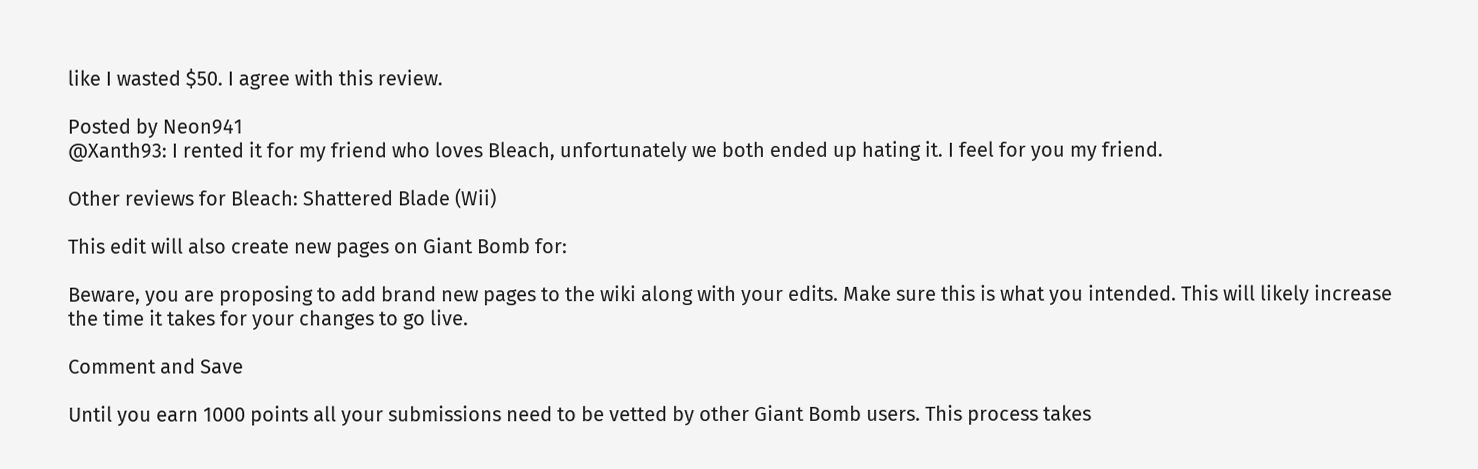like I wasted $50. I agree with this review.

Posted by Neon941
@Xanth93: I rented it for my friend who loves Bleach, unfortunately we both ended up hating it. I feel for you my friend.

Other reviews for Bleach: Shattered Blade (Wii)

This edit will also create new pages on Giant Bomb for:

Beware, you are proposing to add brand new pages to the wiki along with your edits. Make sure this is what you intended. This will likely increase the time it takes for your changes to go live.

Comment and Save

Until you earn 1000 points all your submissions need to be vetted by other Giant Bomb users. This process takes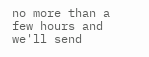no more than a few hours and we'll send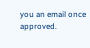you an email once approved.